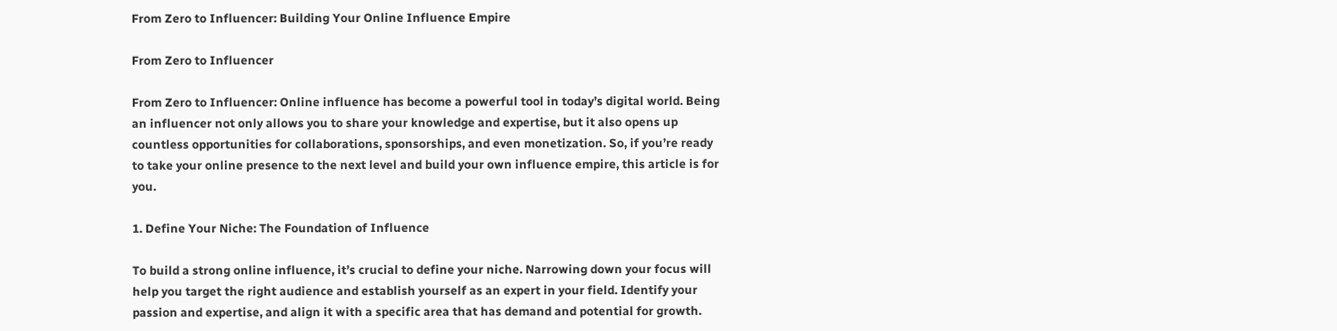From Zero to Influencer: Building Your Online Influence Empire

From Zero to Influencer

From Zero to Influencer: Online influence has become a powerful tool in today’s digital world. Being an influencer not only allows you to share your knowledge and expertise, but it also opens up countless opportunities for collaborations, sponsorships, and even monetization. So, if you’re ready to take your online presence to the next level and build your own influence empire, this article is for you.

1. Define Your Niche: The Foundation of Influence

To build a strong online influence, it’s crucial to define your niche. Narrowing down your focus will help you target the right audience and establish yourself as an expert in your field. Identify your passion and expertise, and align it with a specific area that has demand and potential for growth.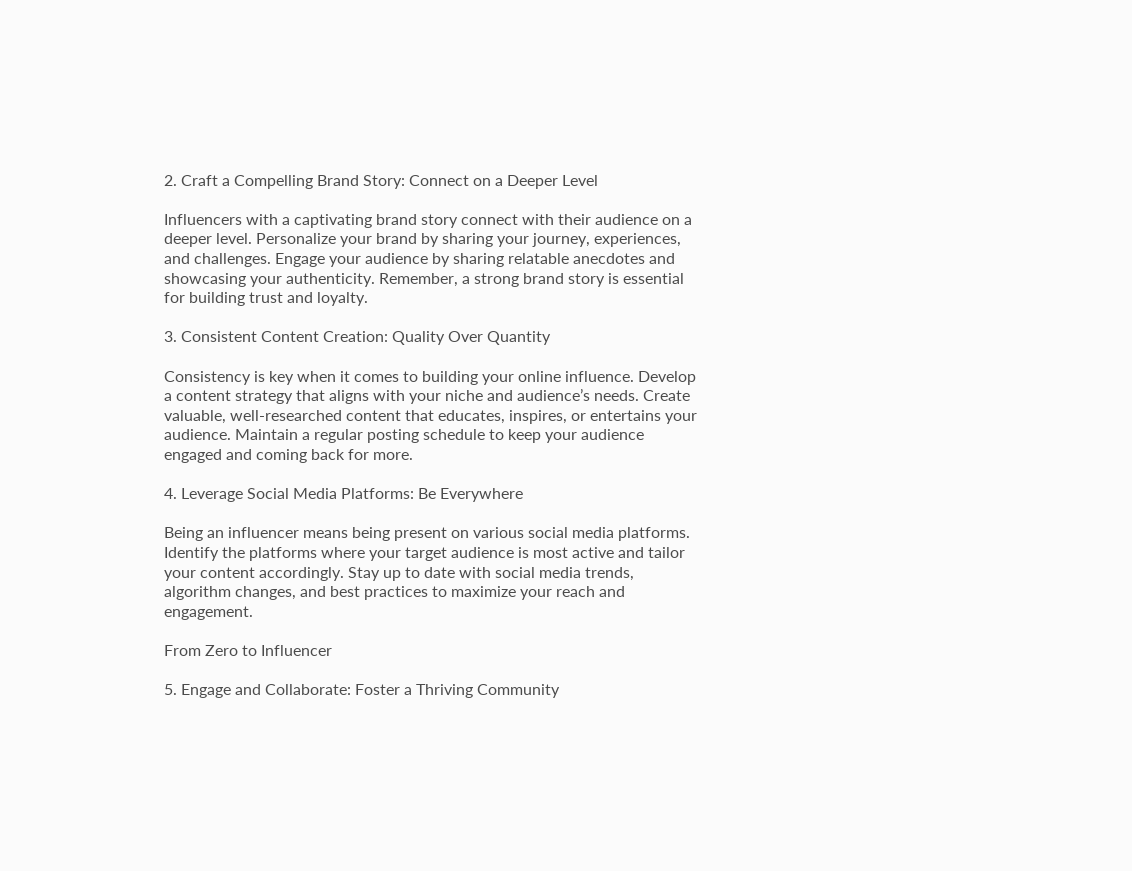2. Craft a Compelling Brand Story: Connect on a Deeper Level

Influencers with a captivating brand story connect with their audience on a deeper level. Personalize your brand by sharing your journey, experiences, and challenges. Engage your audience by sharing relatable anecdotes and showcasing your authenticity. Remember, a strong brand story is essential for building trust and loyalty.

3. Consistent Content Creation: Quality Over Quantity

Consistency is key when it comes to building your online influence. Develop a content strategy that aligns with your niche and audience’s needs. Create valuable, well-researched content that educates, inspires, or entertains your audience. Maintain a regular posting schedule to keep your audience engaged and coming back for more.

4. Leverage Social Media Platforms: Be Everywhere

Being an influencer means being present on various social media platforms. Identify the platforms where your target audience is most active and tailor your content accordingly. Stay up to date with social media trends, algorithm changes, and best practices to maximize your reach and engagement.

From Zero to Influencer

5. Engage and Collaborate: Foster a Thriving Community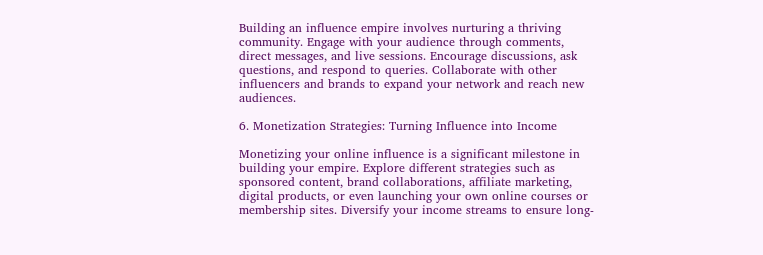Building an influence empire involves nurturing a thriving community. Engage with your audience through comments, direct messages, and live sessions. Encourage discussions, ask questions, and respond to queries. Collaborate with other influencers and brands to expand your network and reach new audiences.

6. Monetization Strategies: Turning Influence into Income

Monetizing your online influence is a significant milestone in building your empire. Explore different strategies such as sponsored content, brand collaborations, affiliate marketing, digital products, or even launching your own online courses or membership sites. Diversify your income streams to ensure long-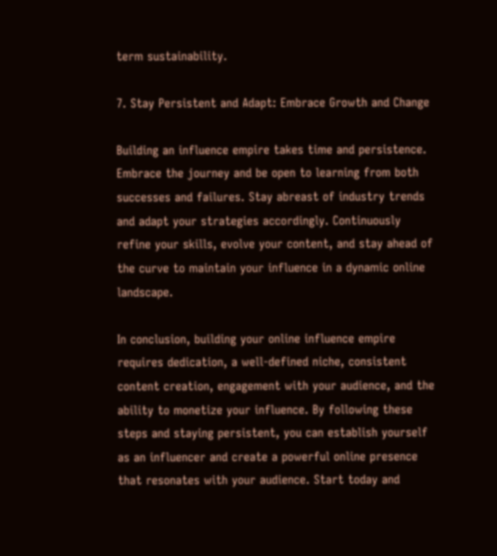term sustainability.

7. Stay Persistent and Adapt: Embrace Growth and Change

Building an influence empire takes time and persistence. Embrace the journey and be open to learning from both successes and failures. Stay abreast of industry trends and adapt your strategies accordingly. Continuously refine your skills, evolve your content, and stay ahead of the curve to maintain your influence in a dynamic online landscape.

In conclusion, building your online influence empire requires dedication, a well-defined niche, consistent content creation, engagement with your audience, and the ability to monetize your influence. By following these steps and staying persistent, you can establish yourself as an influencer and create a powerful online presence that resonates with your audience. Start today and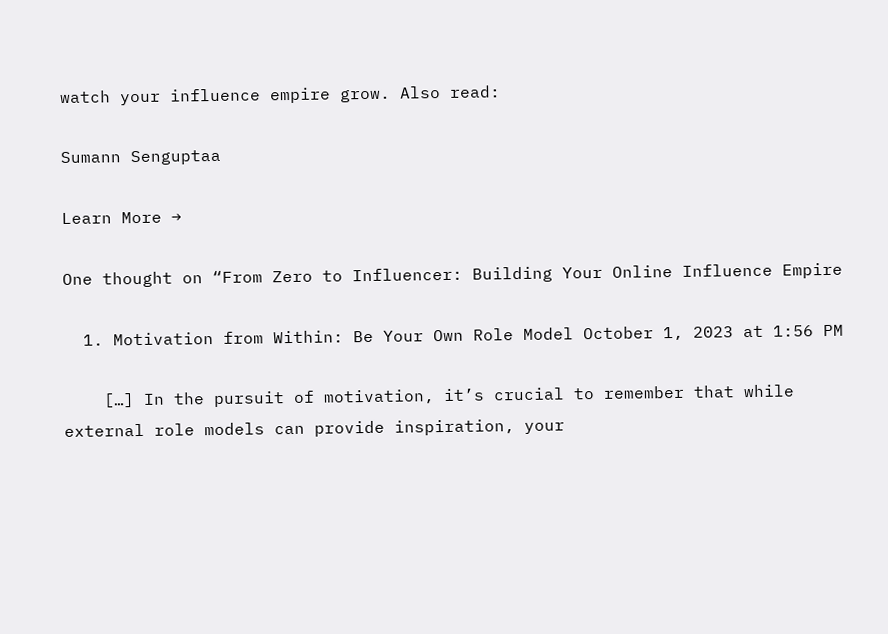watch your influence empire grow. Also read:

Sumann Senguptaa

Learn More →

One thought on “From Zero to Influencer: Building Your Online Influence Empire

  1. Motivation from Within: Be Your Own Role Model October 1, 2023 at 1:56 PM

    […] In the pursuit of motivation, it’s crucial to remember that while external role models can provide inspiration, your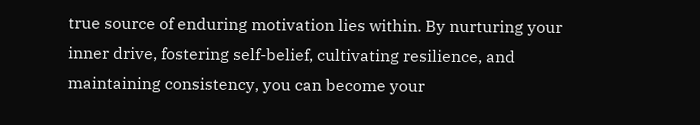true source of enduring motivation lies within. By nurturing your inner drive, fostering self-belief, cultivating resilience, and maintaining consistency, you can become your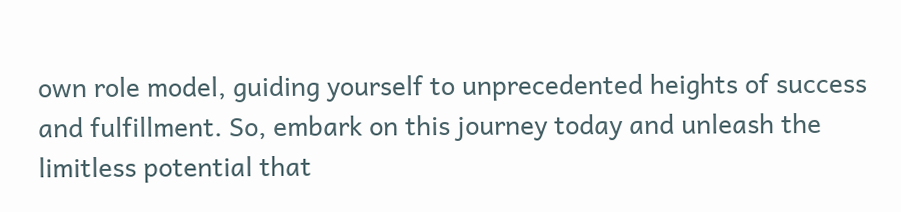own role model, guiding yourself to unprecedented heights of success and fulfillment. So, embark on this journey today and unleash the limitless potential that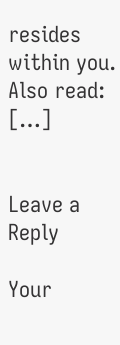resides within you. Also read: […]


Leave a Reply

Your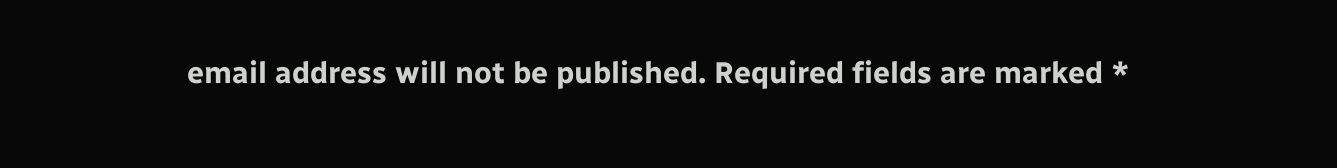email address will not be published. Required fields are marked *